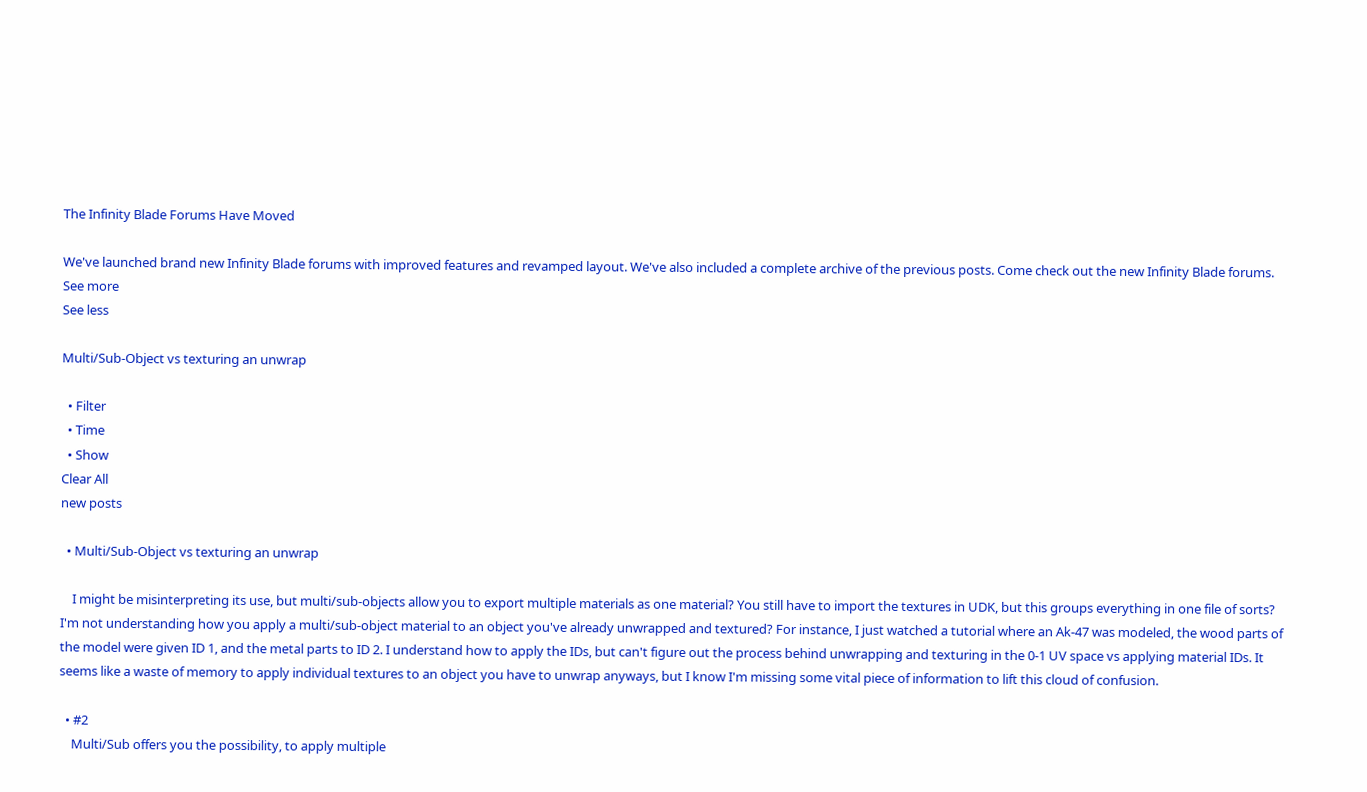The Infinity Blade Forums Have Moved

We've launched brand new Infinity Blade forums with improved features and revamped layout. We've also included a complete archive of the previous posts. Come check out the new Infinity Blade forums.
See more
See less

Multi/Sub-Object vs texturing an unwrap

  • Filter
  • Time
  • Show
Clear All
new posts

  • Multi/Sub-Object vs texturing an unwrap

    I might be misinterpreting its use, but multi/sub-objects allow you to export multiple materials as one material? You still have to import the textures in UDK, but this groups everything in one file of sorts? I'm not understanding how you apply a multi/sub-object material to an object you've already unwrapped and textured? For instance, I just watched a tutorial where an Ak-47 was modeled, the wood parts of the model were given ID 1, and the metal parts to ID 2. I understand how to apply the IDs, but can't figure out the process behind unwrapping and texturing in the 0-1 UV space vs applying material IDs. It seems like a waste of memory to apply individual textures to an object you have to unwrap anyways, but I know I'm missing some vital piece of information to lift this cloud of confusion.

  • #2
    Multi/Sub offers you the possibility, to apply multiple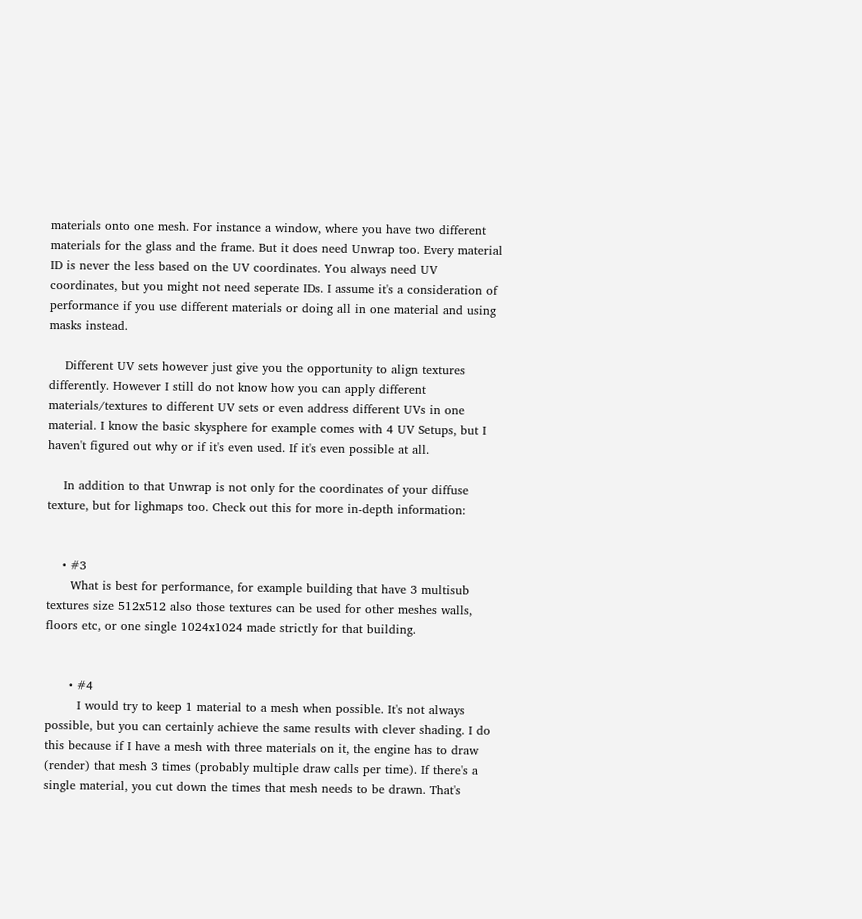materials onto one mesh. For instance a window, where you have two different materials for the glass and the frame. But it does need Unwrap too. Every material ID is never the less based on the UV coordinates. You always need UV coordinates, but you might not need seperate IDs. I assume it's a consideration of performance if you use different materials or doing all in one material and using masks instead.

    Different UV sets however just give you the opportunity to align textures differently. However I still do not know how you can apply different materials/textures to different UV sets or even address different UVs in one material. I know the basic skysphere for example comes with 4 UV Setups, but I haven't figured out why or if it's even used. If it's even possible at all.

    In addition to that Unwrap is not only for the coordinates of your diffuse texture, but for lighmaps too. Check out this for more in-depth information:


    • #3
      What is best for performance, for example building that have 3 multisub textures size 512x512 also those textures can be used for other meshes walls, floors etc, or one single 1024x1024 made strictly for that building.


      • #4
        I would try to keep 1 material to a mesh when possible. It's not always possible, but you can certainly achieve the same results with clever shading. I do this because if I have a mesh with three materials on it, the engine has to draw (render) that mesh 3 times (probably multiple draw calls per time). If there's a single material, you cut down the times that mesh needs to be drawn. That's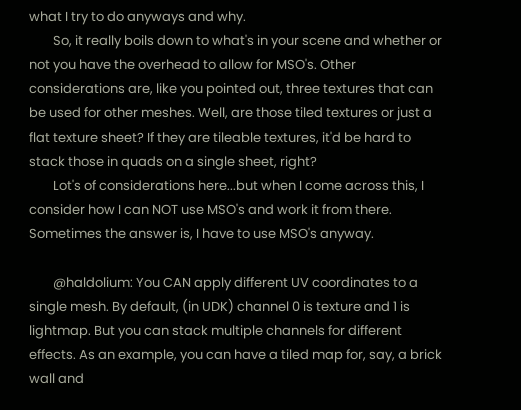what I try to do anyways and why.
        So, it really boils down to what's in your scene and whether or not you have the overhead to allow for MSO's. Other considerations are, like you pointed out, three textures that can be used for other meshes. Well, are those tiled textures or just a flat texture sheet? If they are tileable textures, it'd be hard to stack those in quads on a single sheet, right?
        Lot's of considerations here...but when I come across this, I consider how I can NOT use MSO's and work it from there. Sometimes the answer is, I have to use MSO's anyway.

        @haldolium: You CAN apply different UV coordinates to a single mesh. By default, (in UDK) channel 0 is texture and 1 is lightmap. But you can stack multiple channels for different effects. As an example, you can have a tiled map for, say, a brick wall and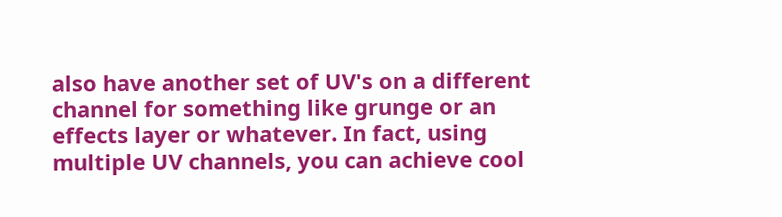also have another set of UV's on a different channel for something like grunge or an effects layer or whatever. In fact, using multiple UV channels, you can achieve cool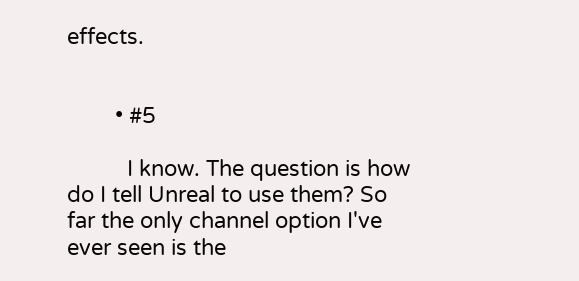effects.


        • #5

          I know. The question is how do I tell Unreal to use them? So far the only channel option I've ever seen is the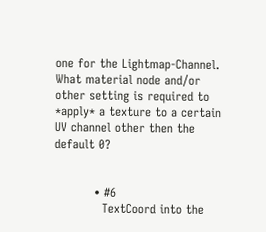one for the Lightmap-Channel. What material node and/or other setting is required to *apply* a texture to a certain UV channel other then the default 0?


          • #6
            TextCoord into the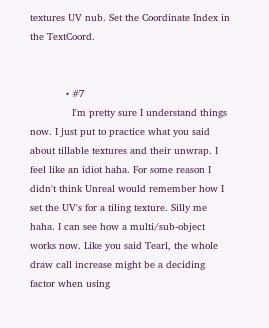textures UV nub. Set the Coordinate Index in the TextCoord.


            • #7
              I'm pretty sure I understand things now. I just put to practice what you said about tillable textures and their unwrap. I feel like an idiot haha. For some reason I didn't think Unreal would remember how I set the UV's for a tiling texture. Silly me haha. I can see how a multi/sub-object works now. Like you said Tearl, the whole draw call increase might be a deciding factor when using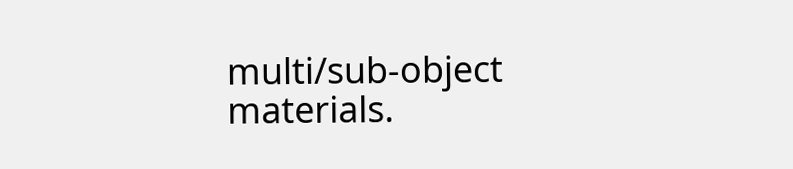multi/sub-object materials.